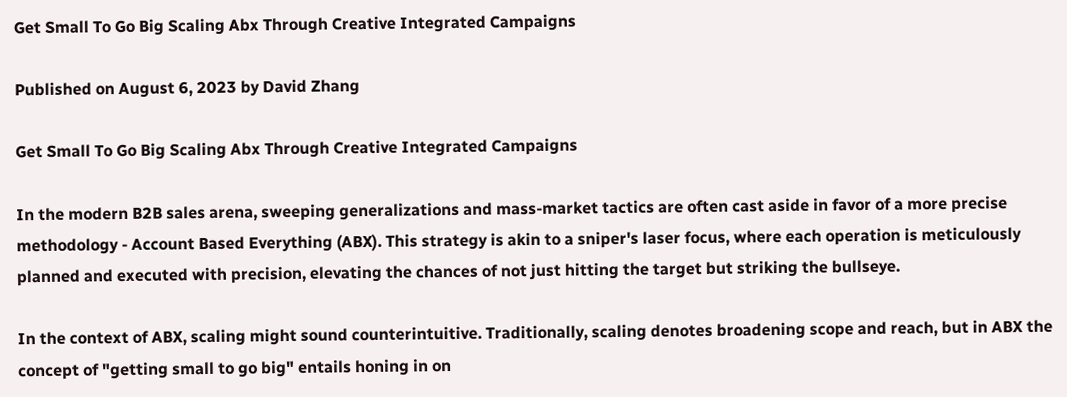Get Small To Go Big Scaling Abx Through Creative Integrated Campaigns

Published on August 6, 2023 by David Zhang

Get Small To Go Big Scaling Abx Through Creative Integrated Campaigns

In the modern B2B sales arena, sweeping generalizations and mass-market tactics are often cast aside in favor of a more precise methodology - Account Based Everything (ABX). This strategy is akin to a sniper's laser focus, where each operation is meticulously planned and executed with precision, elevating the chances of not just hitting the target but striking the bullseye.

In the context of ABX, scaling might sound counterintuitive. Traditionally, scaling denotes broadening scope and reach, but in ABX the concept of "getting small to go big" entails honing in on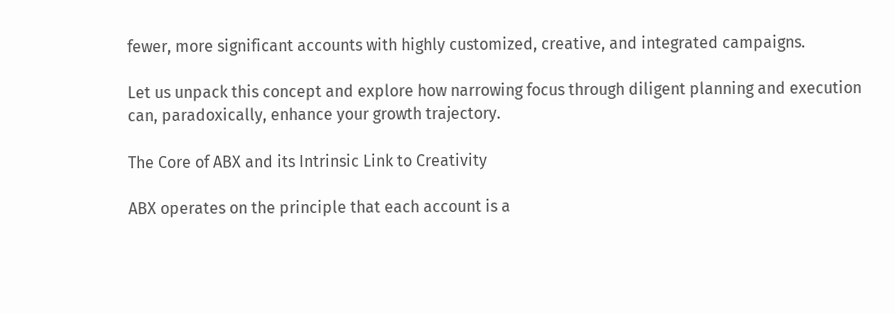fewer, more significant accounts with highly customized, creative, and integrated campaigns.

Let us unpack this concept and explore how narrowing focus through diligent planning and execution can, paradoxically, enhance your growth trajectory.

The Core of ABX and its Intrinsic Link to Creativity

ABX operates on the principle that each account is a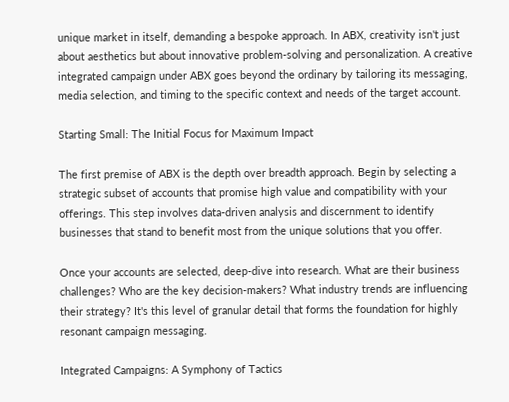unique market in itself, demanding a bespoke approach. In ABX, creativity isn't just about aesthetics but about innovative problem-solving and personalization. A creative integrated campaign under ABX goes beyond the ordinary by tailoring its messaging, media selection, and timing to the specific context and needs of the target account.

Starting Small: The Initial Focus for Maximum Impact

The first premise of ABX is the depth over breadth approach. Begin by selecting a strategic subset of accounts that promise high value and compatibility with your offerings. This step involves data-driven analysis and discernment to identify businesses that stand to benefit most from the unique solutions that you offer.

Once your accounts are selected, deep-dive into research. What are their business challenges? Who are the key decision-makers? What industry trends are influencing their strategy? It's this level of granular detail that forms the foundation for highly resonant campaign messaging.

Integrated Campaigns: A Symphony of Tactics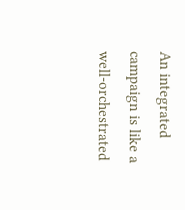An integrated campaign is like a well-orchestrated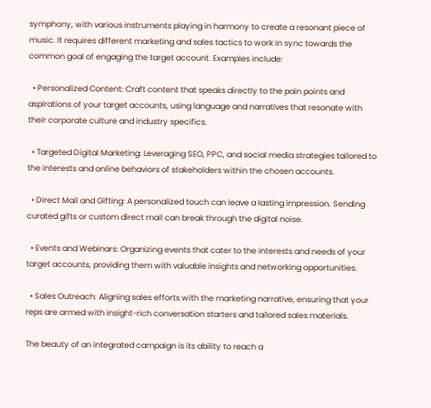symphony, with various instruments playing in harmony to create a resonant piece of music. It requires different marketing and sales tactics to work in sync towards the common goal of engaging the target account. Examples include:

  • Personalized Content: Craft content that speaks directly to the pain points and aspirations of your target accounts, using language and narratives that resonate with their corporate culture and industry specifics.

  • Targeted Digital Marketing: Leveraging SEO, PPC, and social media strategies tailored to the interests and online behaviors of stakeholders within the chosen accounts.

  • Direct Mail and Gifting: A personalized touch can leave a lasting impression. Sending curated gifts or custom direct mail can break through the digital noise.

  • Events and Webinars: Organizing events that cater to the interests and needs of your target accounts, providing them with valuable insights and networking opportunities.

  • Sales Outreach: Aligning sales efforts with the marketing narrative, ensuring that your reps are armed with insight-rich conversation starters and tailored sales materials.

The beauty of an integrated campaign is its ability to reach a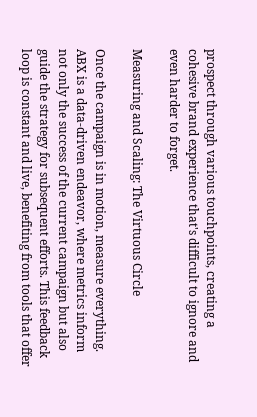prospect through various touchpoints, creating a cohesive brand experience that's difficult to ignore and even harder to forget.

Measuring and Scaling: The Virtuous Circle

Once the campaign is in motion, measure everything. ABX is a data-driven endeavor, where metrics inform not only the success of the current campaign but also guide the strategy for subsequent efforts. This feedback loop is constant and live, benefiting from tools that offer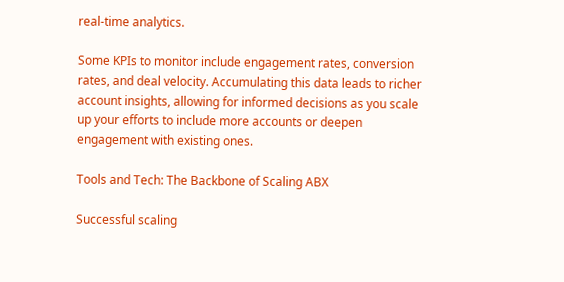real-time analytics.

Some KPIs to monitor include engagement rates, conversion rates, and deal velocity. Accumulating this data leads to richer account insights, allowing for informed decisions as you scale up your efforts to include more accounts or deepen engagement with existing ones.

Tools and Tech: The Backbone of Scaling ABX

Successful scaling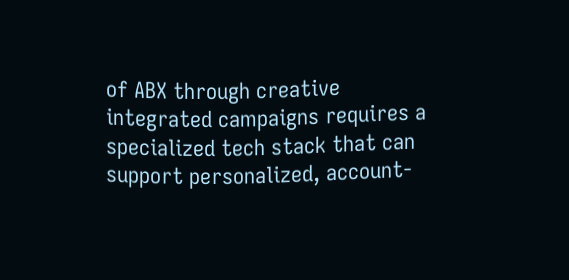of ABX through creative integrated campaigns requires a specialized tech stack that can support personalized, account-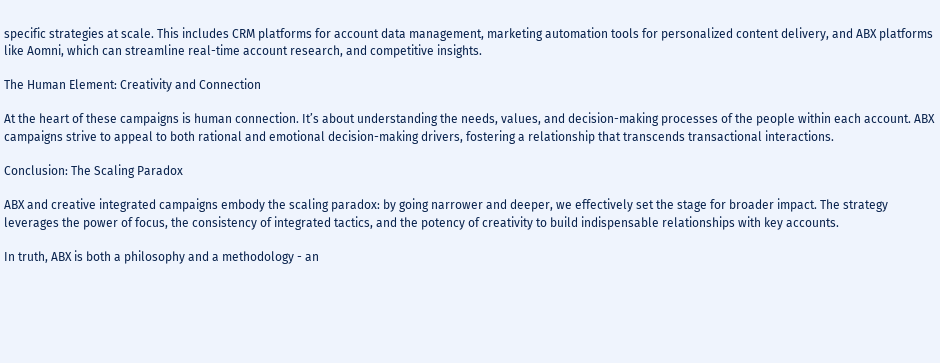specific strategies at scale. This includes CRM platforms for account data management, marketing automation tools for personalized content delivery, and ABX platforms like Aomni, which can streamline real-time account research, and competitive insights.

The Human Element: Creativity and Connection

At the heart of these campaigns is human connection. It’s about understanding the needs, values, and decision-making processes of the people within each account. ABX campaigns strive to appeal to both rational and emotional decision-making drivers, fostering a relationship that transcends transactional interactions.

Conclusion: The Scaling Paradox

ABX and creative integrated campaigns embody the scaling paradox: by going narrower and deeper, we effectively set the stage for broader impact. The strategy leverages the power of focus, the consistency of integrated tactics, and the potency of creativity to build indispensable relationships with key accounts.

In truth, ABX is both a philosophy and a methodology - an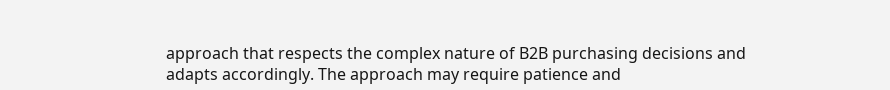approach that respects the complex nature of B2B purchasing decisions and adapts accordingly. The approach may require patience and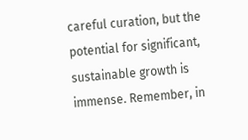careful curation, but the potential for significant, sustainable growth is immense. Remember, in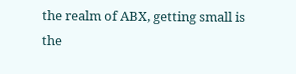the realm of ABX, getting small is the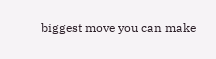biggest move you can make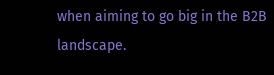when aiming to go big in the B2B landscape.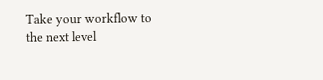Take your workflow to the next level